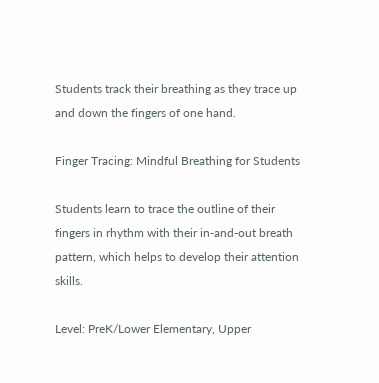Students track their breathing as they trace up and down the fingers of one hand.

Finger Tracing: Mindful Breathing for Students

Students learn to trace the outline of their fingers in rhythm with their in-and-out breath pattern, which helps to develop their attention skills.

Level: PreK/Lower Elementary, Upper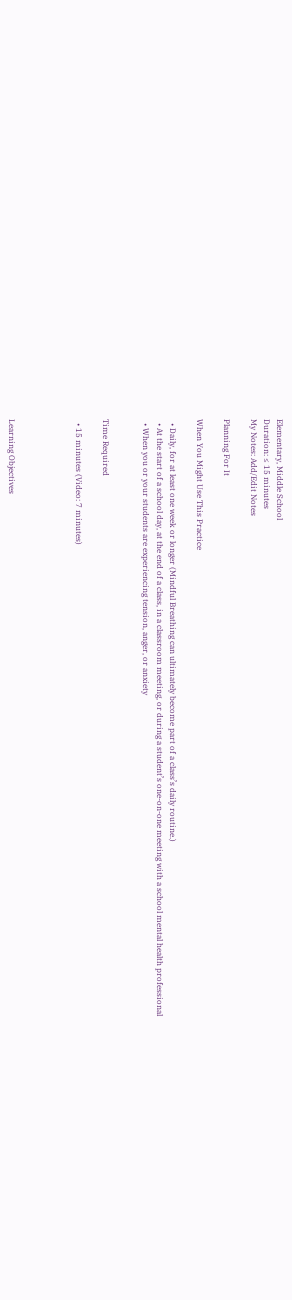Elementary, Middle School
Duration: ≤ 15 minutes
My Notes: Add/Edit Notes

Planning For It

When You Might Use This Practice

  • Daily, for at least one week or longer (Mindful Breathing can ultimately become part of a class’s daily routine.)
  • At the start of a school day, at the end of a class, in a classroom meeting, or during a student’s one-on-one meeting with a school mental health professional
  • When you or your students are experiencing tension, anger, or anxiety


Time Required

  • 15 minutes (Video: 7 minutes)




Learning Objectives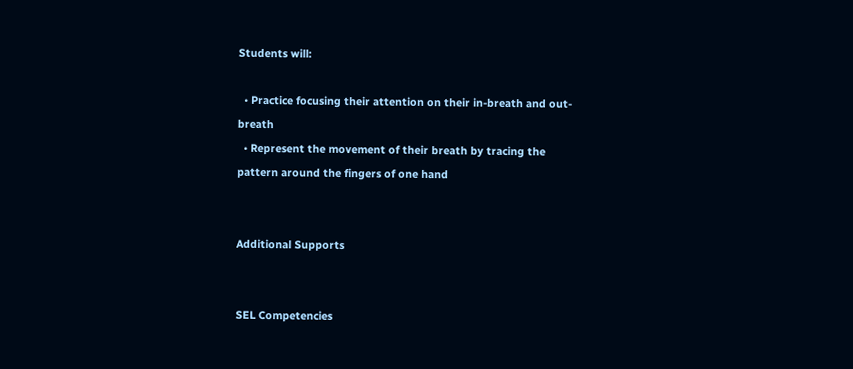Students will:

  • Practice focusing their attention on their in-breath and out-breath
  • Represent the movement of their breath by tracing the pattern around the fingers of one hand


Additional Supports


SEL Competencies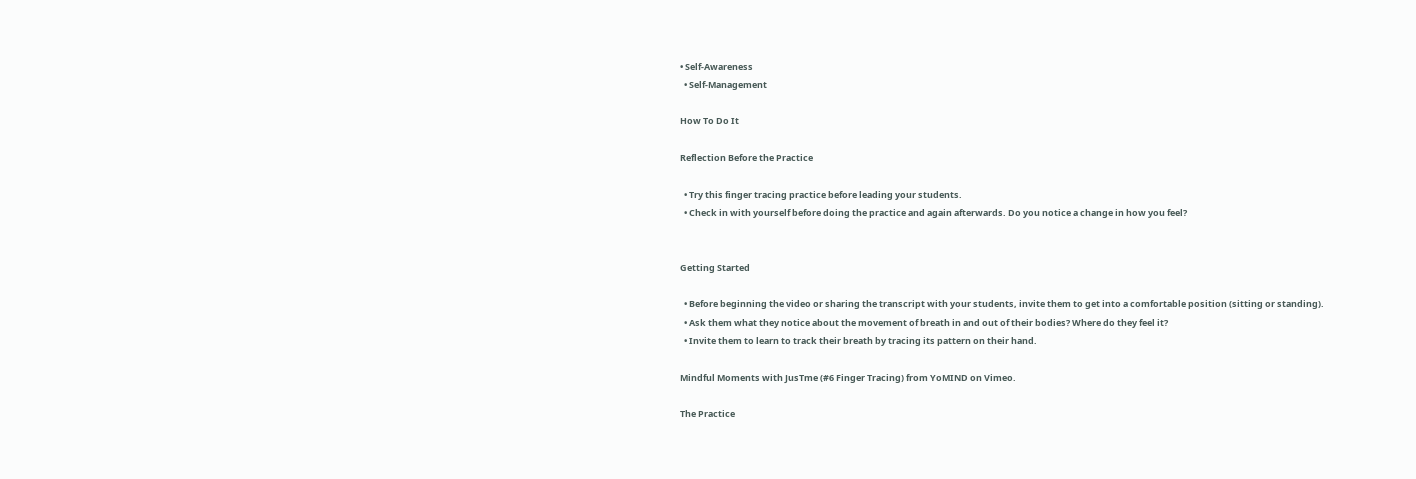• Self-Awareness
  • Self-Management

How To Do It

Reflection Before the Practice

  • Try this finger tracing practice before leading your students.
  • Check in with yourself before doing the practice and again afterwards. Do you notice a change in how you feel?


Getting Started

  • Before beginning the video or sharing the transcript with your students, invite them to get into a comfortable position (sitting or standing).
  • Ask them what they notice about the movement of breath in and out of their bodies? Where do they feel it?
  • Invite them to learn to track their breath by tracing its pattern on their hand.

Mindful Moments with JusTme (#6 Finger Tracing) from YoMIND on Vimeo.

The Practice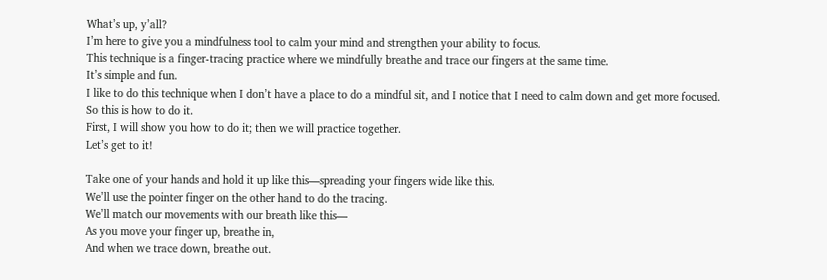What’s up, y’all?
I’m here to give you a mindfulness tool to calm your mind and strengthen your ability to focus.
This technique is a finger-tracing practice where we mindfully breathe and trace our fingers at the same time.
It’s simple and fun.
I like to do this technique when I don’t have a place to do a mindful sit, and I notice that I need to calm down and get more focused.
So this is how to do it.
First, I will show you how to do it; then we will practice together.
Let’s get to it!

Take one of your hands and hold it up like this—spreading your fingers wide like this.
We’ll use the pointer finger on the other hand to do the tracing.
We’ll match our movements with our breath like this—
As you move your finger up, breathe in,
And when we trace down, breathe out.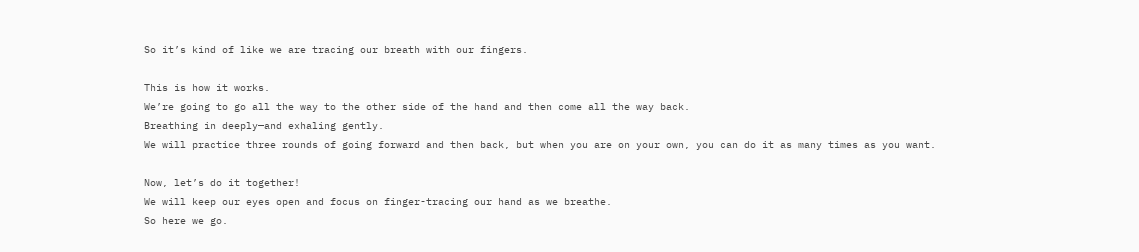So it’s kind of like we are tracing our breath with our fingers.

This is how it works.
We’re going to go all the way to the other side of the hand and then come all the way back.
Breathing in deeply—and exhaling gently.
We will practice three rounds of going forward and then back, but when you are on your own, you can do it as many times as you want.

Now, let’s do it together!
We will keep our eyes open and focus on finger-tracing our hand as we breathe.
So here we go.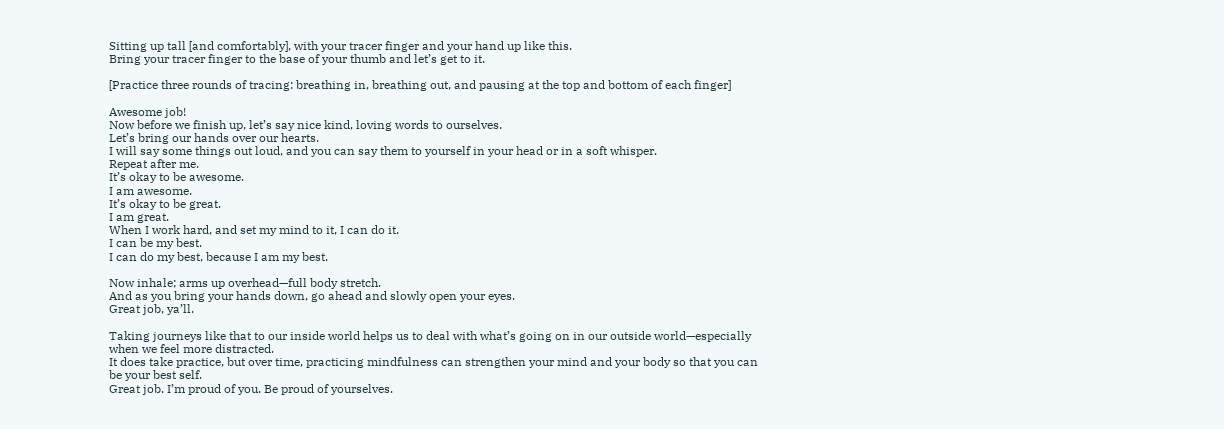Sitting up tall [and comfortably], with your tracer finger and your hand up like this.
Bring your tracer finger to the base of your thumb and let’s get to it.

[Practice three rounds of tracing: breathing in, breathing out, and pausing at the top and bottom of each finger]

Awesome job!
Now before we finish up, let’s say nice kind, loving words to ourselves.
Let’s bring our hands over our hearts.
I will say some things out loud, and you can say them to yourself in your head or in a soft whisper.
Repeat after me.
It’s okay to be awesome.
I am awesome.
It’s okay to be great.
I am great.
When I work hard, and set my mind to it, I can do it.
I can be my best.
I can do my best, because I am my best.

Now inhale; arms up overhead—full body stretch.
And as you bring your hands down, go ahead and slowly open your eyes.
Great job, ya’ll.

Taking journeys like that to our inside world helps us to deal with what’s going on in our outside world—especially when we feel more distracted.
It does take practice, but over time, practicing mindfulness can strengthen your mind and your body so that you can be your best self.
Great job. I’m proud of you. Be proud of yourselves.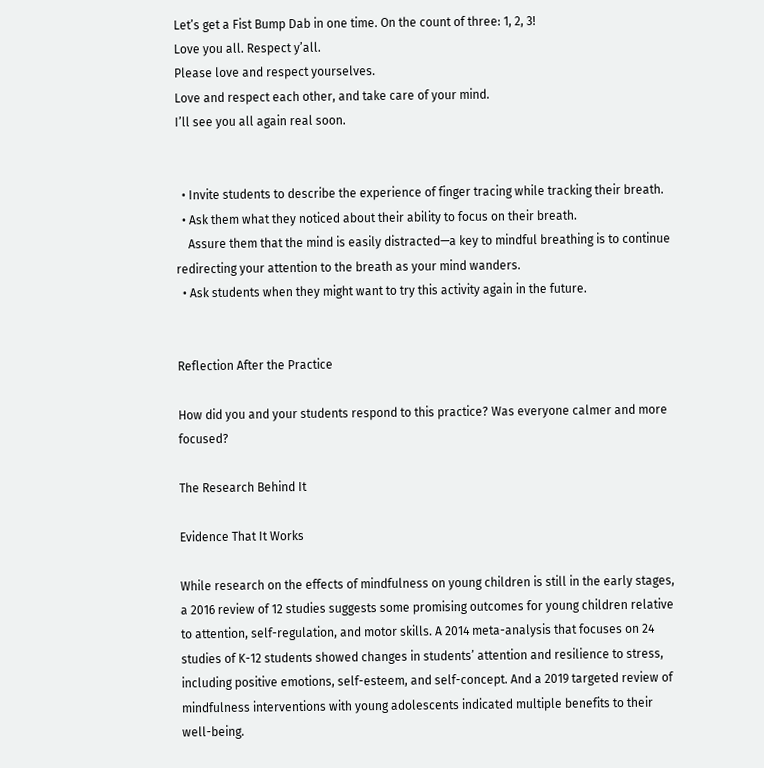Let’s get a Fist Bump Dab in one time. On the count of three: 1, 2, 3!
Love you all. Respect y’all.
Please love and respect yourselves.
Love and respect each other, and take care of your mind.
I’ll see you all again real soon.


  • Invite students to describe the experience of finger tracing while tracking their breath.
  • Ask them what they noticed about their ability to focus on their breath.
    Assure them that the mind is easily distracted—a key to mindful breathing is to continue redirecting your attention to the breath as your mind wanders.
  • Ask students when they might want to try this activity again in the future.


Reflection After the Practice

How did you and your students respond to this practice? Was everyone calmer and more focused?

The Research Behind It

Evidence That It Works

While research on the effects of mindfulness on young children is still in the early stages, a 2016 review of 12 studies suggests some promising outcomes for young children relative to attention, self-regulation, and motor skills. A 2014 meta-analysis that focuses on 24 studies of K-12 students showed changes in students’ attention and resilience to stress, including positive emotions, self-esteem, and self-concept. And a 2019 targeted review of mindfulness interventions with young adolescents indicated multiple benefits to their well-being.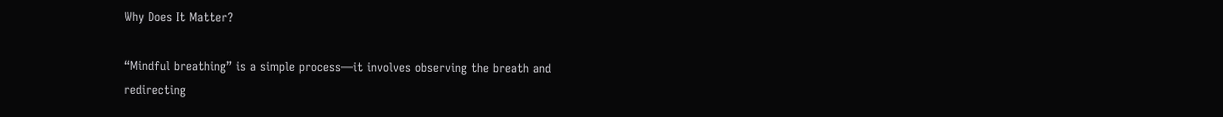Why Does It Matter?

“Mindful breathing” is a simple process—it involves observing the breath and redirecting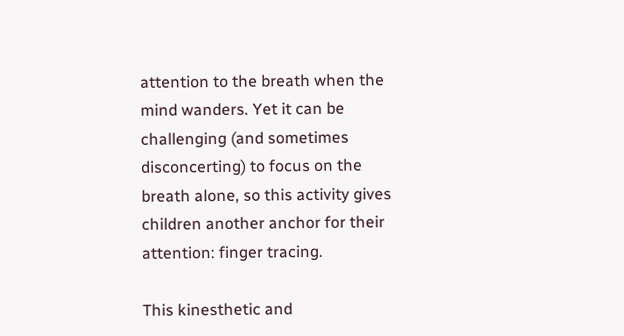attention to the breath when the mind wanders. Yet it can be challenging (and sometimes disconcerting) to focus on the breath alone, so this activity gives children another anchor for their attention: finger tracing.

This kinesthetic and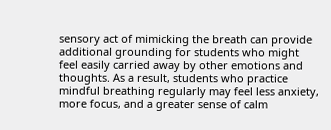sensory act of mimicking the breath can provide additional grounding for students who might feel easily carried away by other emotions and thoughts. As a result, students who practice mindful breathing regularly may feel less anxiety, more focus, and a greater sense of calm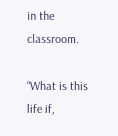in the classroom.

“What is this life if,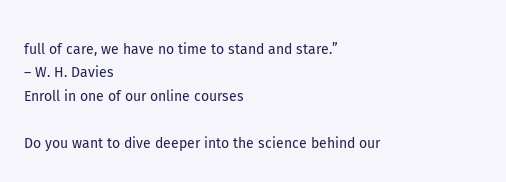full of care, we have no time to stand and stare.”
– W. H. Davies
Enroll in one of our online courses

Do you want to dive deeper into the science behind our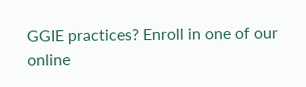GGIE practices? Enroll in one of our online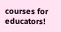courses for educators!